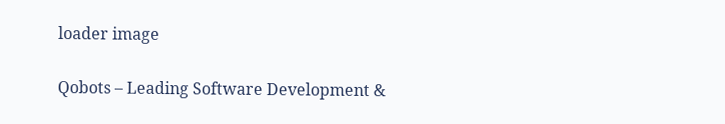loader image

Qobots – Leading Software Development &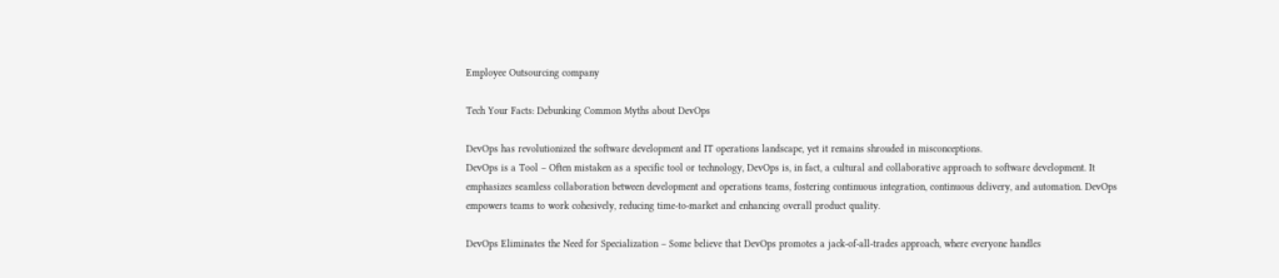Employee Outsourcing company

Tech Your Facts: Debunking Common Myths about DevOps

DevOps has revolutionized the software development and IT operations landscape, yet it remains shrouded in misconceptions.
DevOps is a Tool – Often mistaken as a specific tool or technology, DevOps is, in fact, a cultural and collaborative approach to software development. It emphasizes seamless collaboration between development and operations teams, fostering continuous integration, continuous delivery, and automation. DevOps empowers teams to work cohesively, reducing time-to-market and enhancing overall product quality.

DevOps Eliminates the Need for Specialization – Some believe that DevOps promotes a jack-of-all-trades approach, where everyone handles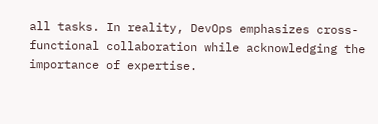all tasks. In reality, DevOps emphasizes cross-functional collaboration while acknowledging the importance of expertise.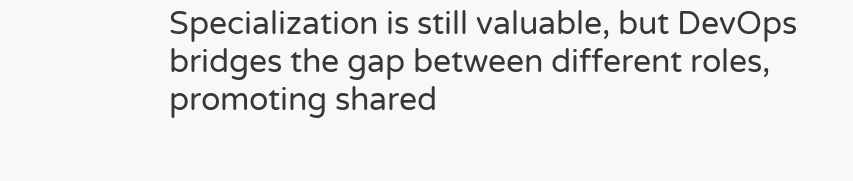Specialization is still valuable, but DevOps bridges the gap between different roles, promoting shared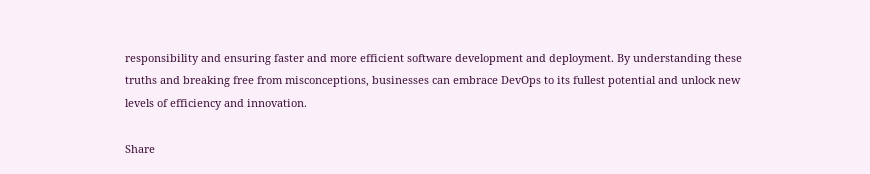responsibility and ensuring faster and more efficient software development and deployment. By understanding these truths and breaking free from misconceptions, businesses can embrace DevOps to its fullest potential and unlock new levels of efficiency and innovation.

Share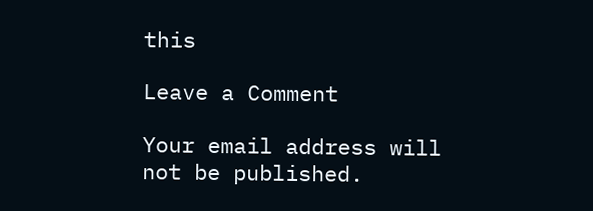this

Leave a Comment

Your email address will not be published.